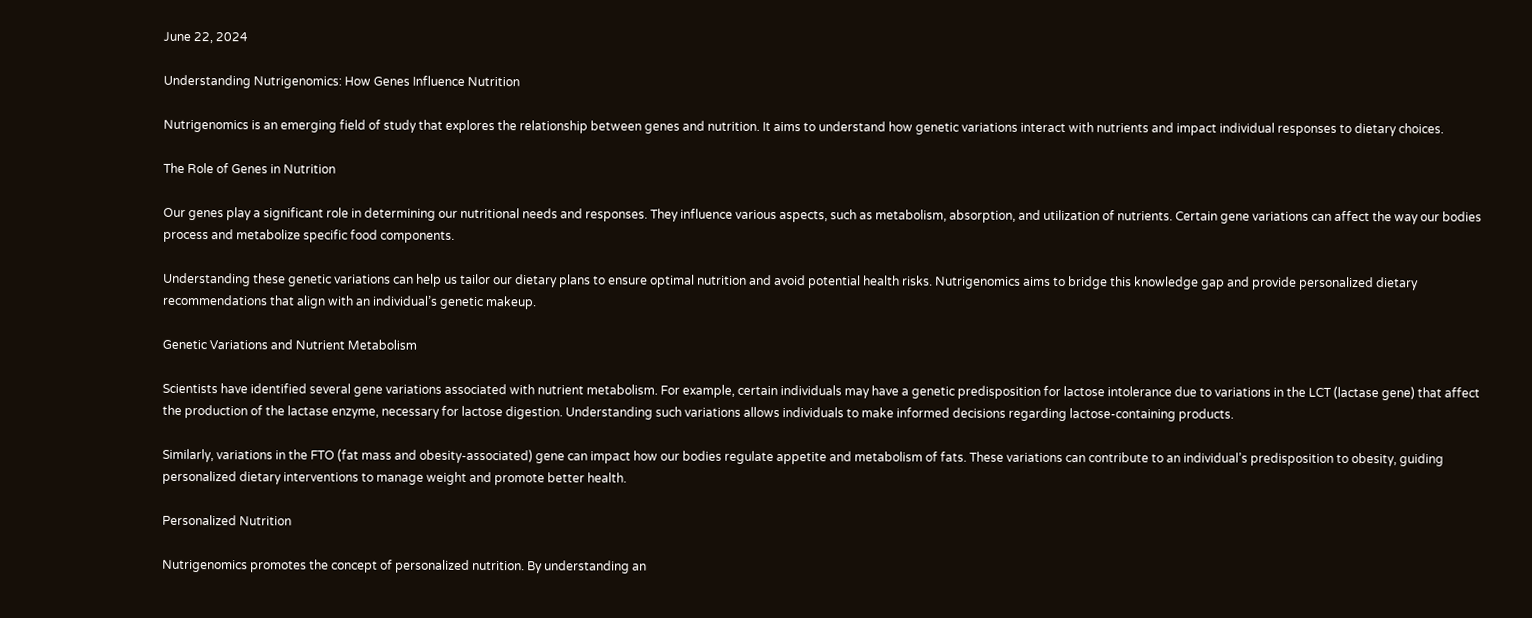June 22, 2024

Understanding Nutrigenomics: How Genes Influence Nutrition

Nutrigenomics is an emerging field of study that explores the relationship between genes and nutrition. It aims to understand how genetic variations interact with nutrients and impact individual responses to dietary choices.

The Role of Genes in Nutrition

Our genes play a significant role in determining our nutritional needs and responses. They influence various aspects, such as metabolism, absorption, and utilization of nutrients. Certain gene variations can affect the way our bodies process and metabolize specific food components.

Understanding these genetic variations can help us tailor our dietary plans to ensure optimal nutrition and avoid potential health risks. Nutrigenomics aims to bridge this knowledge gap and provide personalized dietary recommendations that align with an individual’s genetic makeup.

Genetic Variations and Nutrient Metabolism

Scientists have identified several gene variations associated with nutrient metabolism. For example, certain individuals may have a genetic predisposition for lactose intolerance due to variations in the LCT (lactase gene) that affect the production of the lactase enzyme, necessary for lactose digestion. Understanding such variations allows individuals to make informed decisions regarding lactose-containing products.

Similarly, variations in the FTO (fat mass and obesity-associated) gene can impact how our bodies regulate appetite and metabolism of fats. These variations can contribute to an individual’s predisposition to obesity, guiding personalized dietary interventions to manage weight and promote better health.

Personalized Nutrition

Nutrigenomics promotes the concept of personalized nutrition. By understanding an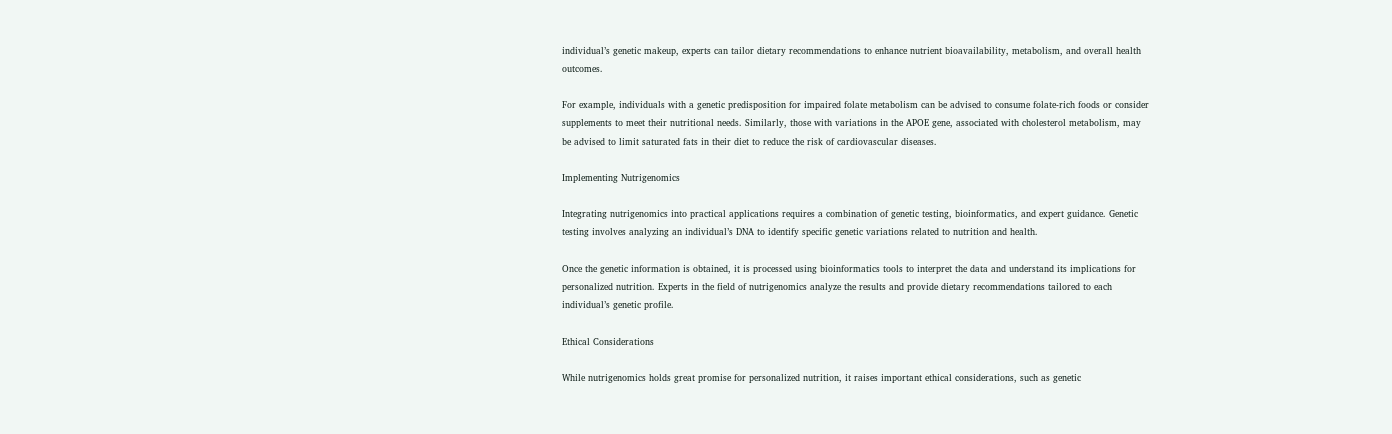individual’s genetic makeup, experts can tailor dietary recommendations to enhance nutrient bioavailability, metabolism, and overall health outcomes.

For example, individuals with a genetic predisposition for impaired folate metabolism can be advised to consume folate-rich foods or consider supplements to meet their nutritional needs. Similarly, those with variations in the APOE gene, associated with cholesterol metabolism, may be advised to limit saturated fats in their diet to reduce the risk of cardiovascular diseases.

Implementing Nutrigenomics

Integrating nutrigenomics into practical applications requires a combination of genetic testing, bioinformatics, and expert guidance. Genetic testing involves analyzing an individual’s DNA to identify specific genetic variations related to nutrition and health.

Once the genetic information is obtained, it is processed using bioinformatics tools to interpret the data and understand its implications for personalized nutrition. Experts in the field of nutrigenomics analyze the results and provide dietary recommendations tailored to each individual’s genetic profile.

Ethical Considerations

While nutrigenomics holds great promise for personalized nutrition, it raises important ethical considerations, such as genetic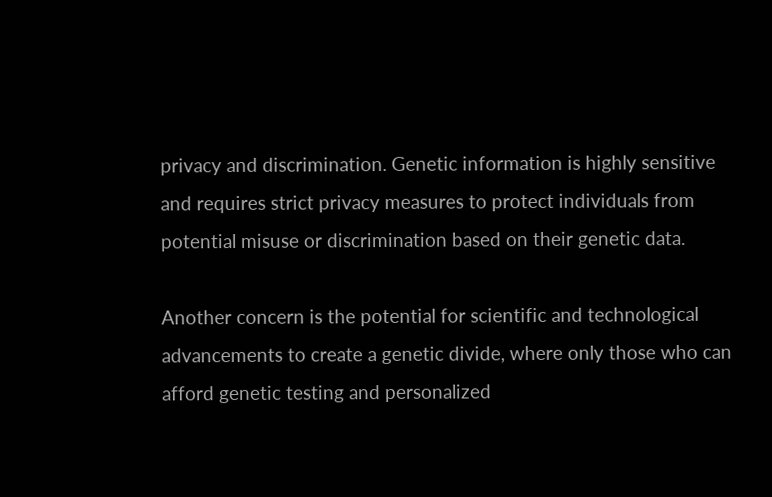privacy and discrimination. Genetic information is highly sensitive and requires strict privacy measures to protect individuals from potential misuse or discrimination based on their genetic data.

Another concern is the potential for scientific and technological advancements to create a genetic divide, where only those who can afford genetic testing and personalized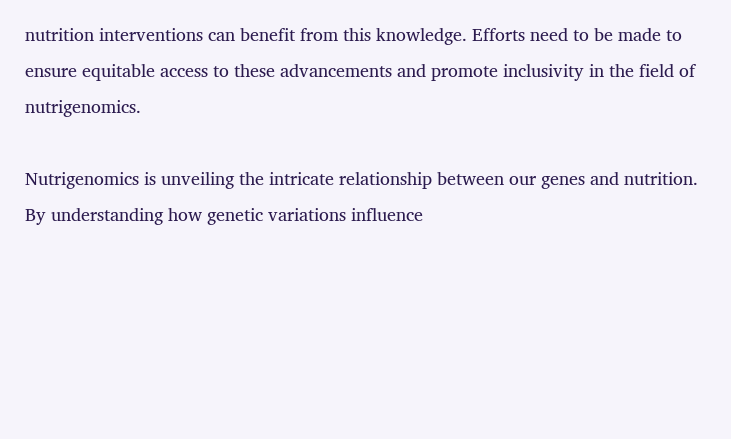nutrition interventions can benefit from this knowledge. Efforts need to be made to ensure equitable access to these advancements and promote inclusivity in the field of nutrigenomics.

Nutrigenomics is unveiling the intricate relationship between our genes and nutrition. By understanding how genetic variations influence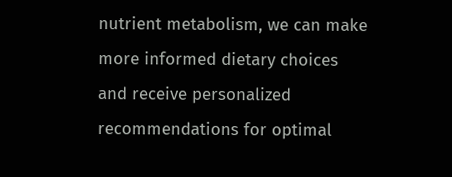nutrient metabolism, we can make more informed dietary choices and receive personalized recommendations for optimal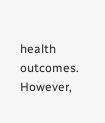health outcomes. However,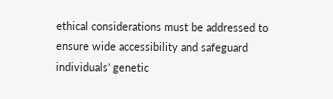ethical considerations must be addressed to ensure wide accessibility and safeguard individuals’ genetic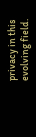privacy in this evolving field.